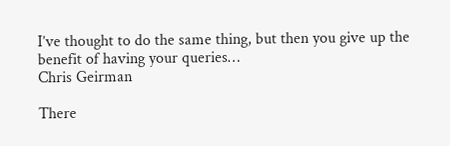I’ve thought to do the same thing, but then you give up the benefit of having your queries…
Chris Geirman

There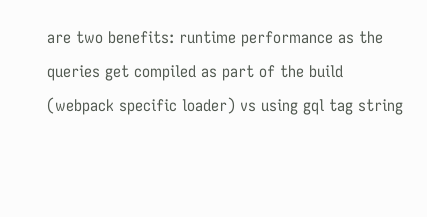are two benefits: runtime performance as the queries get compiled as part of the build (webpack specific loader) vs using gql tag string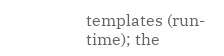templates (run-time); the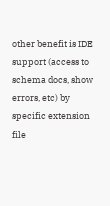other benefit is IDE support (access to schema docs, show errors, etc) by specific extension file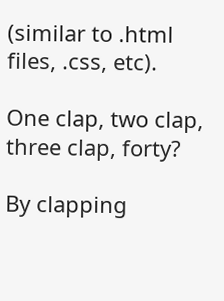(similar to .html files, .css, etc).

One clap, two clap, three clap, forty?

By clapping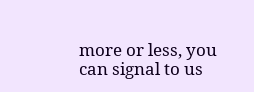more or less, you can signal to us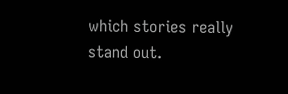which stories really stand out.